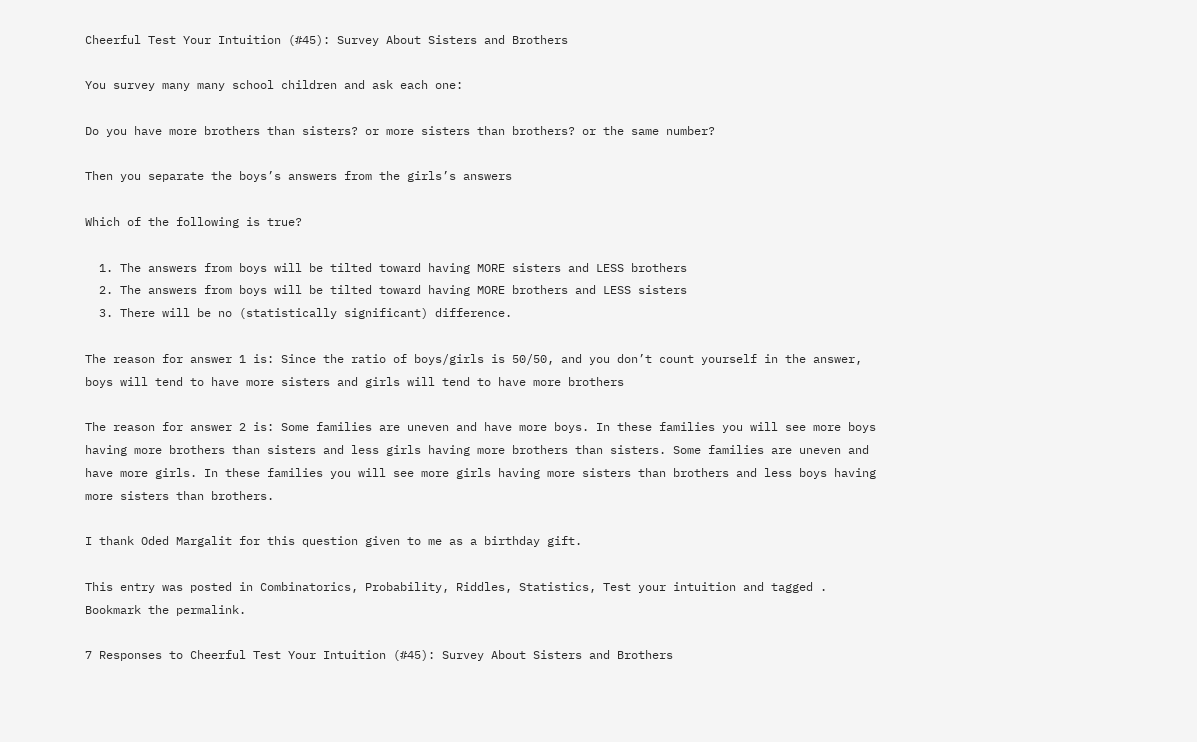Cheerful Test Your Intuition (#45): Survey About Sisters and Brothers

You survey many many school children and ask each one:

Do you have more brothers than sisters? or more sisters than brothers? or the same number?

Then you separate the boys’s answers from the girls’s answers

Which of the following is true?

  1. The answers from boys will be tilted toward having MORE sisters and LESS brothers
  2. The answers from boys will be tilted toward having MORE brothers and LESS sisters
  3. There will be no (statistically significant) difference.

The reason for answer 1 is: Since the ratio of boys/girls is 50/50, and you don’t count yourself in the answer, boys will tend to have more sisters and girls will tend to have more brothers

The reason for answer 2 is: Some families are uneven and have more boys. In these families you will see more boys having more brothers than sisters and less girls having more brothers than sisters. Some families are uneven and have more girls. In these families you will see more girls having more sisters than brothers and less boys having more sisters than brothers.

I thank Oded Margalit for this question given to me as a birthday gift.

This entry was posted in Combinatorics, Probability, Riddles, Statistics, Test your intuition and tagged . Bookmark the permalink.

7 Responses to Cheerful Test Your Intuition (#45): Survey About Sisters and Brothers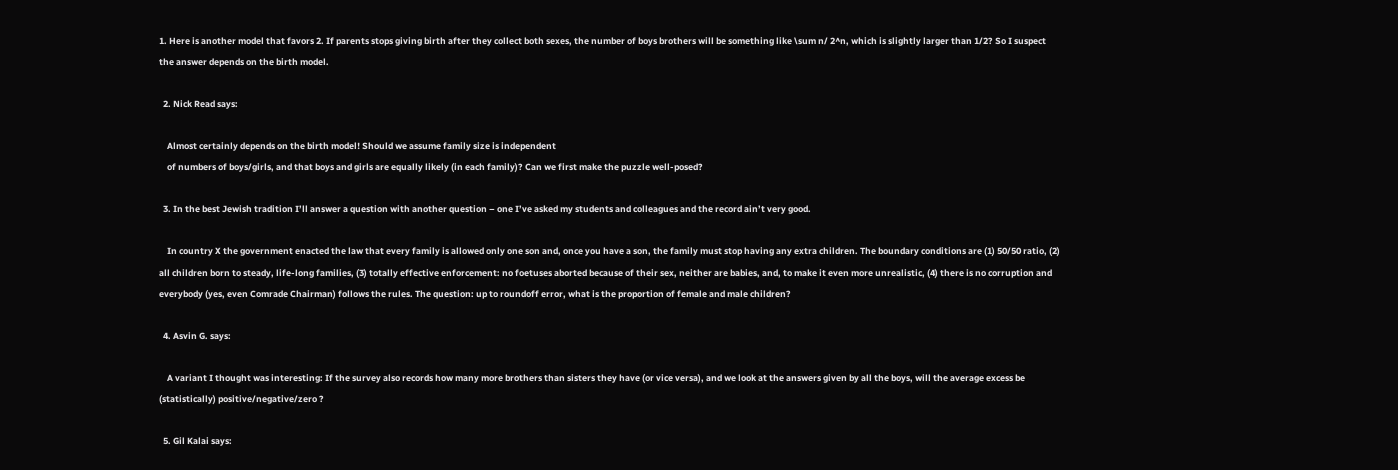1. Here is another model that favors 2. If parents stops giving birth after they collect both sexes, the number of boys brothers will be something like \sum n/ 2^n, which is slightly larger than 1/2? So I suspect the answer depends on the birth model.

  2. Nick Read says:

    Almost certainly depends on the birth model! Should we assume family size is independent
    of numbers of boys/girls, and that boys and girls are equally likely (in each family)? Can we first make the puzzle well-posed?

  3. In the best Jewish tradition I’ll answer a question with another question – one I’ve asked my students and colleagues and the record ain’t very good.

    In country X the government enacted the law that every family is allowed only one son and, once you have a son, the family must stop having any extra children. The boundary conditions are (1) 50/50 ratio, (2) all children born to steady, life-long families, (3) totally effective enforcement: no foetuses aborted because of their sex, neither are babies, and, to make it even more unrealistic, (4) there is no corruption and everybody (yes, even Comrade Chairman) follows the rules. The question: up to roundoff error, what is the proportion of female and male children?

  4. Asvin G. says:

    A variant I thought was interesting: If the survey also records how many more brothers than sisters they have (or vice versa), and we look at the answers given by all the boys, will the average excess be (statistically) positive/negative/zero ?

  5. Gil Kalai says: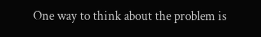One way to think about the problem is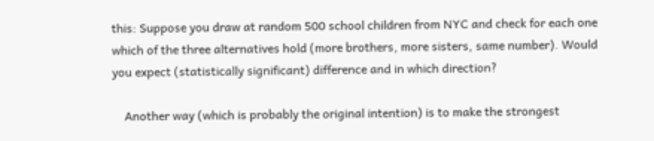this: Suppose you draw at random 500 school children from NYC and check for each one which of the three alternatives hold (more brothers, more sisters, same number). Would you expect (statistically significant) difference and in which direction?

    Another way (which is probably the original intention) is to make the strongest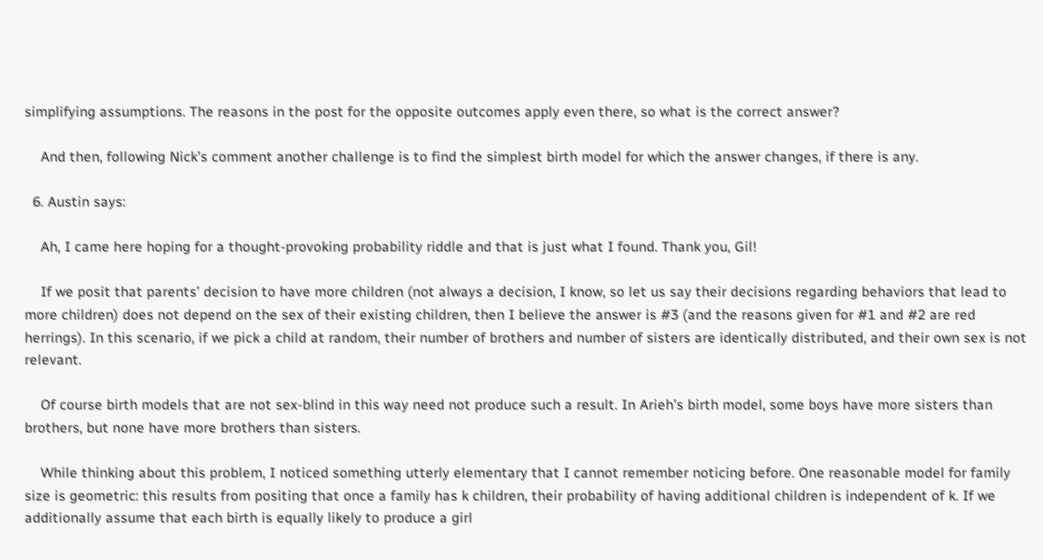simplifying assumptions. The reasons in the post for the opposite outcomes apply even there, so what is the correct answer?

    And then, following Nick’s comment another challenge is to find the simplest birth model for which the answer changes, if there is any.

  6. Austin says:

    Ah, I came here hoping for a thought-provoking probability riddle and that is just what I found. Thank you, Gil!

    If we posit that parents’ decision to have more children (not always a decision, I know, so let us say their decisions regarding behaviors that lead to more children) does not depend on the sex of their existing children, then I believe the answer is #3 (and the reasons given for #1 and #2 are red herrings). In this scenario, if we pick a child at random, their number of brothers and number of sisters are identically distributed, and their own sex is not relevant.

    Of course birth models that are not sex-blind in this way need not produce such a result. In Arieh’s birth model, some boys have more sisters than brothers, but none have more brothers than sisters.

    While thinking about this problem, I noticed something utterly elementary that I cannot remember noticing before. One reasonable model for family size is geometric: this results from positing that once a family has k children, their probability of having additional children is independent of k. If we additionally assume that each birth is equally likely to produce a girl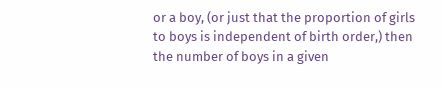or a boy, (or just that the proportion of girls to boys is independent of birth order,) then the number of boys in a given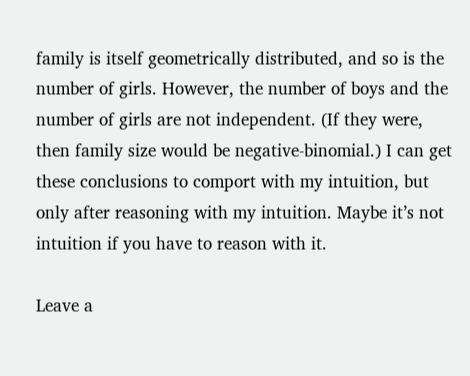family is itself geometrically distributed, and so is the number of girls. However, the number of boys and the number of girls are not independent. (If they were, then family size would be negative-binomial.) I can get these conclusions to comport with my intuition, but only after reasoning with my intuition. Maybe it’s not intuition if you have to reason with it.

Leave a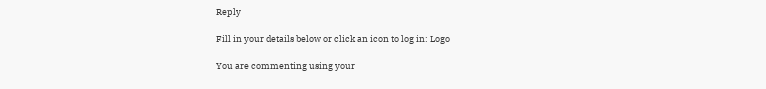Reply

Fill in your details below or click an icon to log in: Logo

You are commenting using your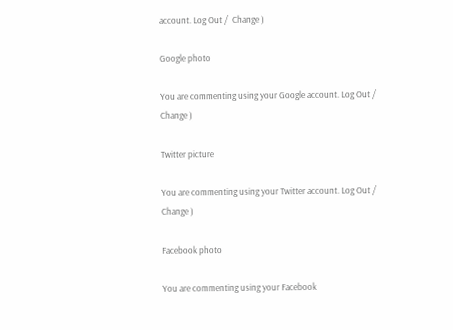account. Log Out /  Change )

Google photo

You are commenting using your Google account. Log Out /  Change )

Twitter picture

You are commenting using your Twitter account. Log Out /  Change )

Facebook photo

You are commenting using your Facebook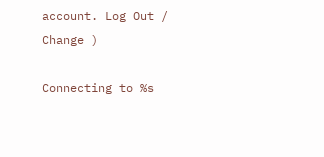account. Log Out /  Change )

Connecting to %s